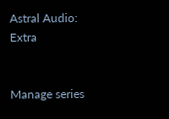Astral Audio: Extra


Manage series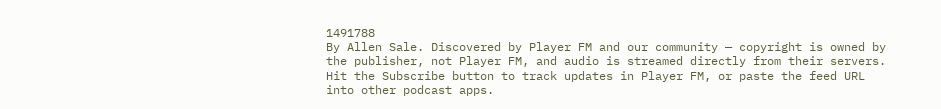1491788
By Allen Sale. Discovered by Player FM and our community — copyright is owned by the publisher, not Player FM, and audio is streamed directly from their servers. Hit the Subscribe button to track updates in Player FM, or paste the feed URL into other podcast apps.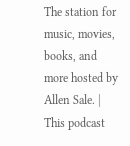The station for music, movies, books, and more hosted by Allen Sale. | This podcast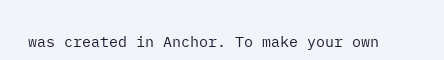was created in Anchor. To make your own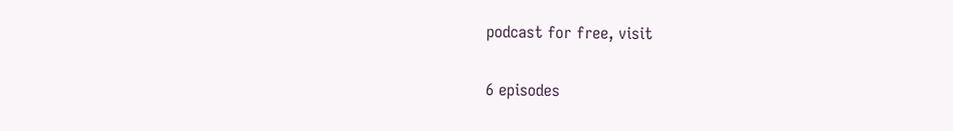podcast for free, visit

6 episodes